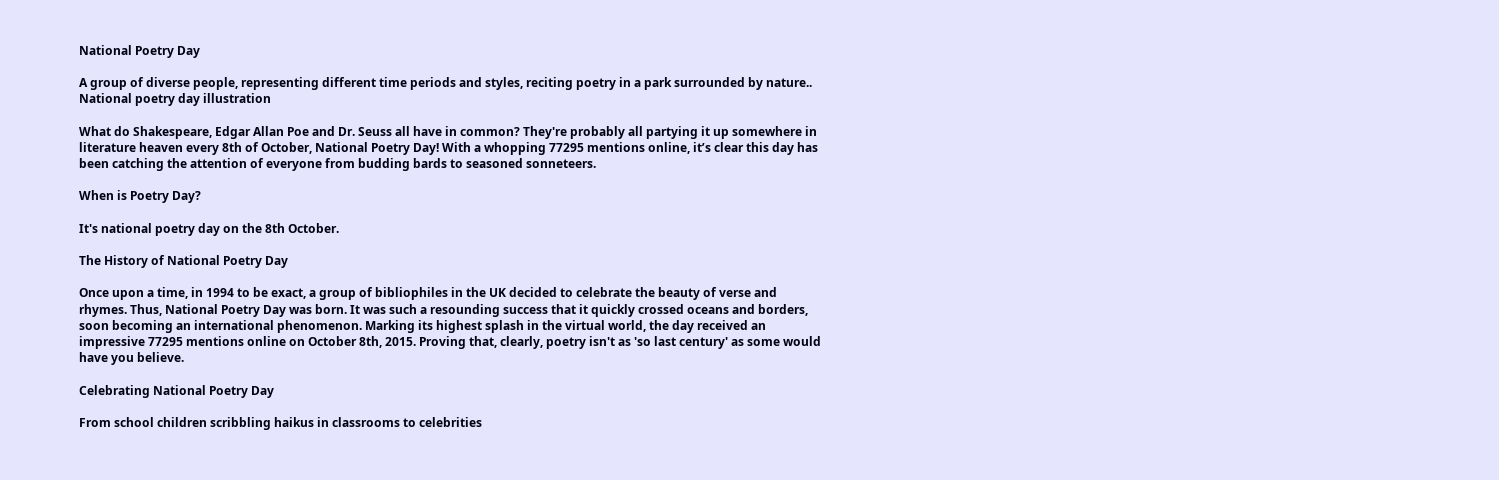National Poetry Day

A group of diverse people, representing different time periods and styles, reciting poetry in a park surrounded by nature..
National poetry day illustration

What do Shakespeare, Edgar Allan Poe and Dr. Seuss all have in common? They're probably all partying it up somewhere in literature heaven every 8th of October, National Poetry Day! With a whopping 77295 mentions online, it’s clear this day has been catching the attention of everyone from budding bards to seasoned sonneteers.

When is Poetry Day?

It's national poetry day on the 8th October.

The History of National Poetry Day

Once upon a time, in 1994 to be exact, a group of bibliophiles in the UK decided to celebrate the beauty of verse and rhymes. Thus, National Poetry Day was born. It was such a resounding success that it quickly crossed oceans and borders, soon becoming an international phenomenon. Marking its highest splash in the virtual world, the day received an impressive 77295 mentions online on October 8th, 2015. Proving that, clearly, poetry isn't as 'so last century' as some would have you believe.

Celebrating National Poetry Day

From school children scribbling haikus in classrooms to celebrities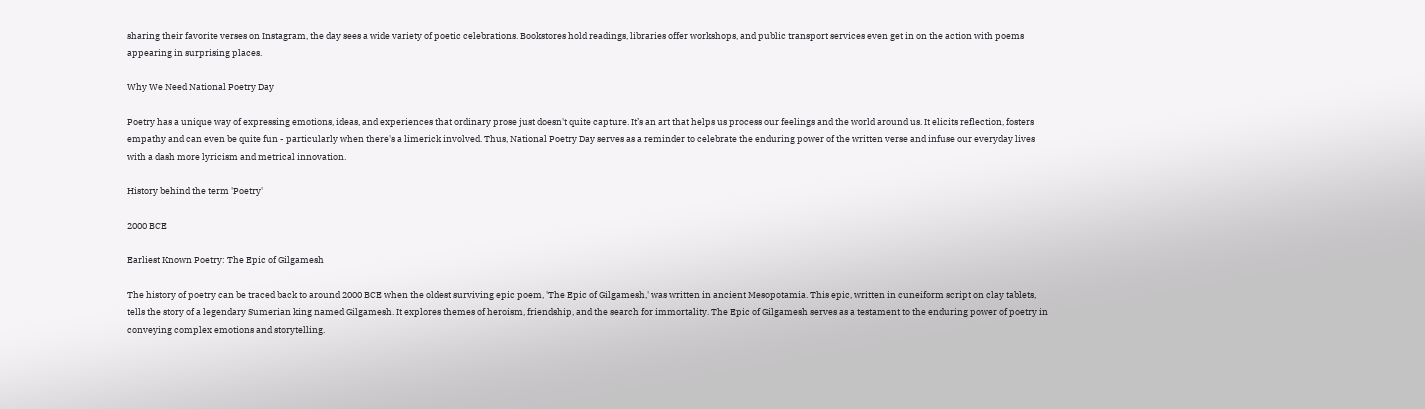sharing their favorite verses on Instagram, the day sees a wide variety of poetic celebrations. Bookstores hold readings, libraries offer workshops, and public transport services even get in on the action with poems appearing in surprising places.

Why We Need National Poetry Day

Poetry has a unique way of expressing emotions, ideas, and experiences that ordinary prose just doesn't quite capture. It’s an art that helps us process our feelings and the world around us. It elicits reflection, fosters empathy and can even be quite fun - particularly when there's a limerick involved. Thus, National Poetry Day serves as a reminder to celebrate the enduring power of the written verse and infuse our everyday lives with a dash more lyricism and metrical innovation.

History behind the term 'Poetry'

2000 BCE

Earliest Known Poetry: The Epic of Gilgamesh

The history of poetry can be traced back to around 2000 BCE when the oldest surviving epic poem, 'The Epic of Gilgamesh,' was written in ancient Mesopotamia. This epic, written in cuneiform script on clay tablets, tells the story of a legendary Sumerian king named Gilgamesh. It explores themes of heroism, friendship, and the search for immortality. The Epic of Gilgamesh serves as a testament to the enduring power of poetry in conveying complex emotions and storytelling.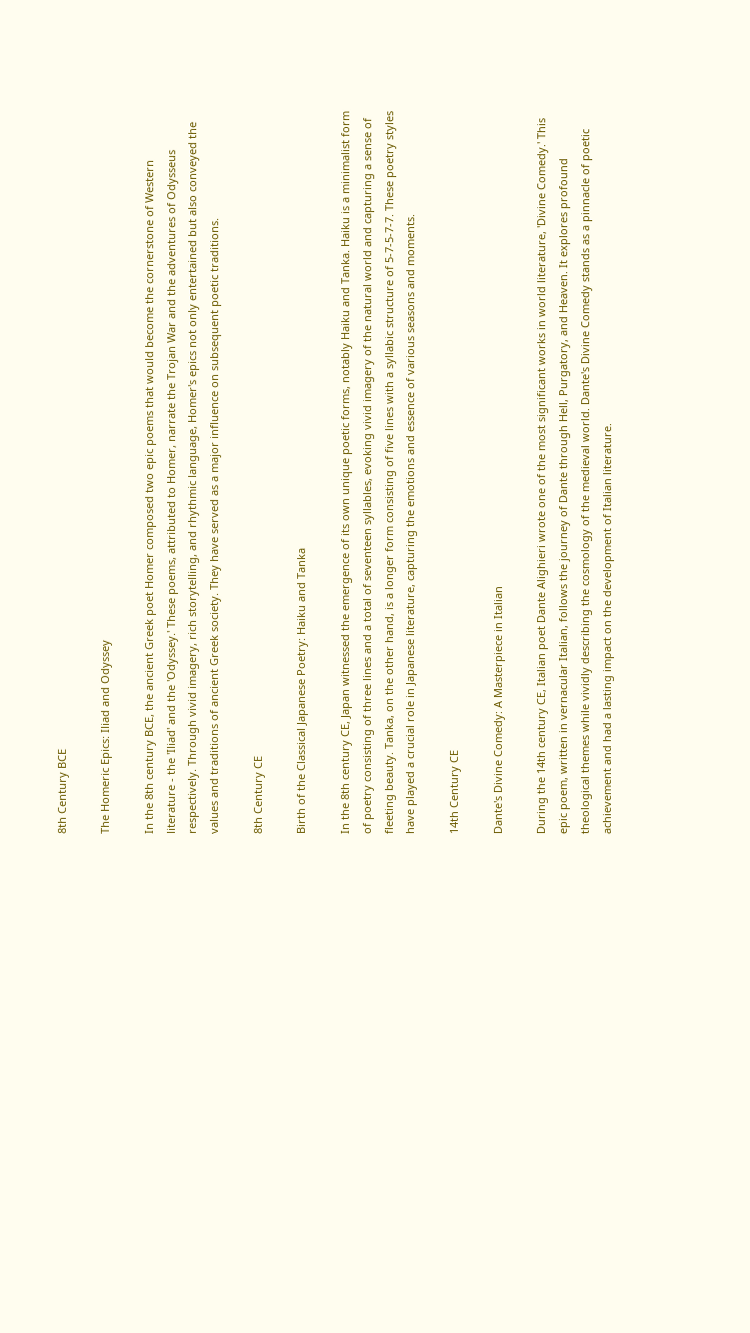8th Century BCE

The Homeric Epics: Iliad and Odyssey

In the 8th century BCE, the ancient Greek poet Homer composed two epic poems that would become the cornerstone of Western literature - the 'Iliad' and the 'Odyssey.' These poems, attributed to Homer, narrate the Trojan War and the adventures of Odysseus respectively. Through vivid imagery, rich storytelling, and rhythmic language, Homer's epics not only entertained but also conveyed the values and traditions of ancient Greek society. They have served as a major influence on subsequent poetic traditions.

8th Century CE

Birth of the Classical Japanese Poetry: Haiku and Tanka

In the 8th century CE, Japan witnessed the emergence of its own unique poetic forms, notably Haiku and Tanka. Haiku is a minimalist form of poetry consisting of three lines and a total of seventeen syllables, evoking vivid imagery of the natural world and capturing a sense of fleeting beauty. Tanka, on the other hand, is a longer form consisting of five lines with a syllabic structure of 5-7-5-7-7. These poetry styles have played a crucial role in Japanese literature, capturing the emotions and essence of various seasons and moments.

14th Century CE

Dante's Divine Comedy: A Masterpiece in Italian

During the 14th century CE, Italian poet Dante Alighieri wrote one of the most significant works in world literature, 'Divine Comedy.' This epic poem, written in vernacular Italian, follows the journey of Dante through Hell, Purgatory, and Heaven. It explores profound theological themes while vividly describing the cosmology of the medieval world. Dante's Divine Comedy stands as a pinnacle of poetic achievement and had a lasting impact on the development of Italian literature.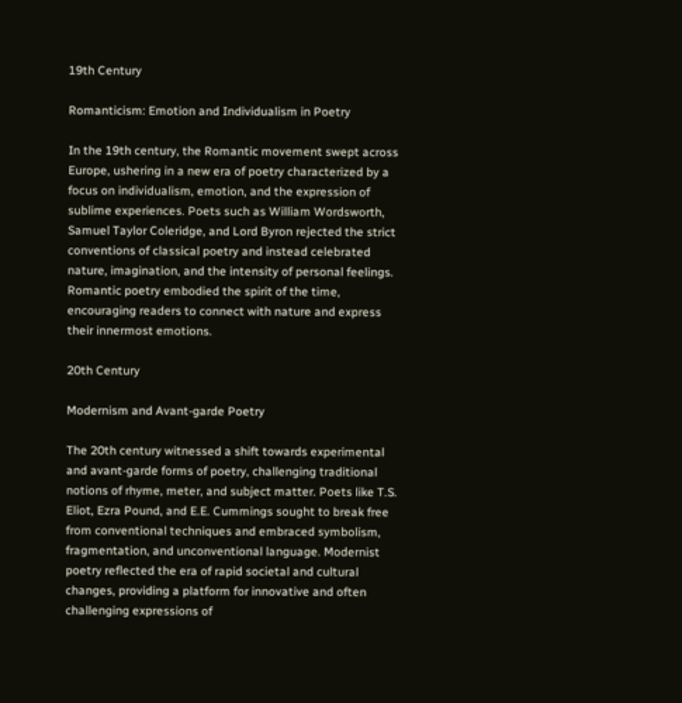19th Century

Romanticism: Emotion and Individualism in Poetry

In the 19th century, the Romantic movement swept across Europe, ushering in a new era of poetry characterized by a focus on individualism, emotion, and the expression of sublime experiences. Poets such as William Wordsworth, Samuel Taylor Coleridge, and Lord Byron rejected the strict conventions of classical poetry and instead celebrated nature, imagination, and the intensity of personal feelings. Romantic poetry embodied the spirit of the time, encouraging readers to connect with nature and express their innermost emotions.

20th Century

Modernism and Avant-garde Poetry

The 20th century witnessed a shift towards experimental and avant-garde forms of poetry, challenging traditional notions of rhyme, meter, and subject matter. Poets like T.S. Eliot, Ezra Pound, and E.E. Cummings sought to break free from conventional techniques and embraced symbolism, fragmentation, and unconventional language. Modernist poetry reflected the era of rapid societal and cultural changes, providing a platform for innovative and often challenging expressions of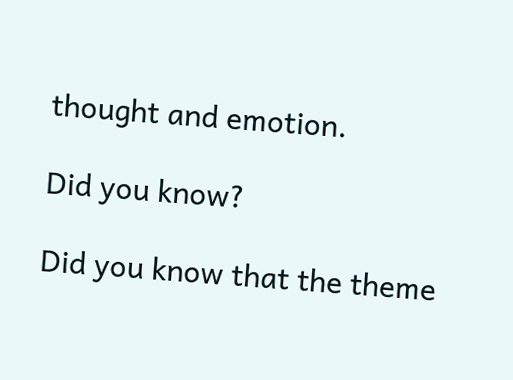thought and emotion.

Did you know?

Did you know that the theme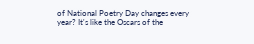of National Poetry Day changes every year? It's like the Oscars of the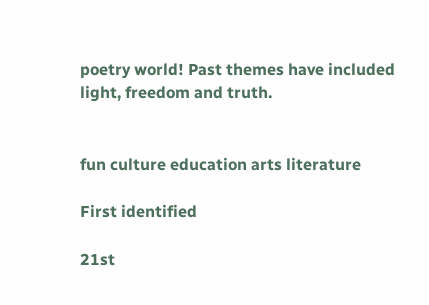poetry world! Past themes have included light, freedom and truth.


fun culture education arts literature

First identified

21st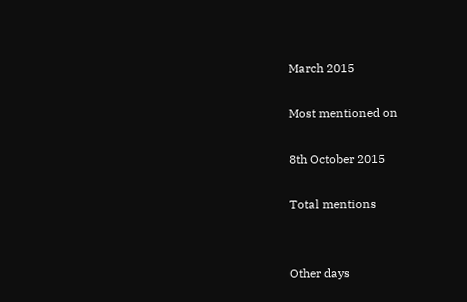March 2015

Most mentioned on

8th October 2015

Total mentions


Other days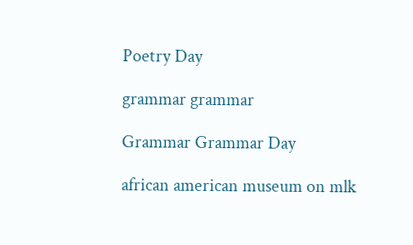Poetry Day

grammar grammar

Grammar Grammar Day

african american museum on mlk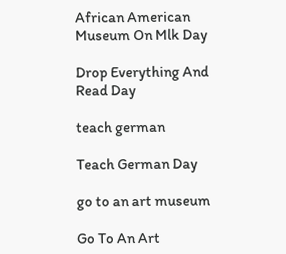African American Museum On Mlk Day

Drop Everything And Read Day

teach german

Teach German Day

go to an art museum

Go To An Art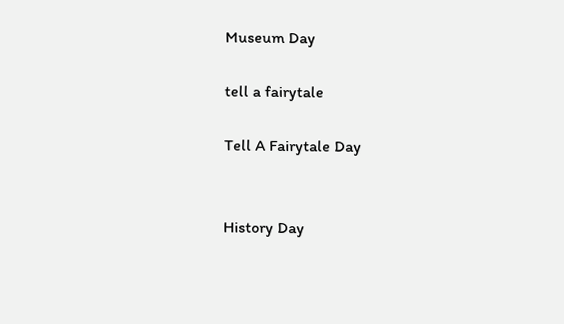Museum Day

tell a fairytale

Tell A Fairytale Day


History Day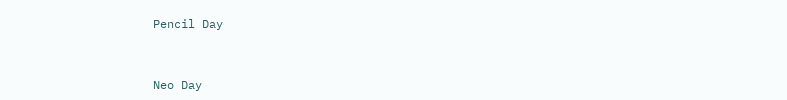Pencil Day


Neo Day